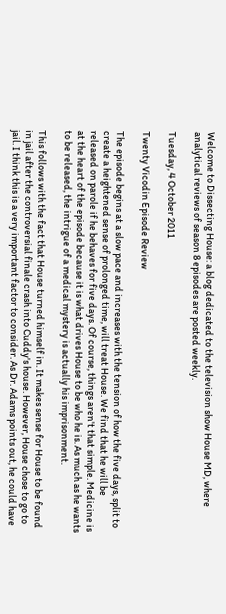Welcome to Dissecting House: a blog dedicated to the television show House MD, where analytical reviews of season 8 episodes are posted weekly.

Tuesday, 4 October 2011

Twenty Vicodin Episode Review

The episode begins at a slow pace and increases with the tension of how the five days, split to create a heightened sense of prolonged time, will treat House. We find that he will be released on parole if he behaves for five days. Of course, things aren't that simple. Medicine is at the heart of the episode because it is what drives House to be who he is. As much as he wants to be released, the intrigue of a medical mystery is actually his imprisonment.

This follows with the fact that House turned himself in. It makes sense for House to be found in jail after the controversial finale crash into Cuddy's house. However, House chose to go to jail. I think this is a very important factor to consider. As Dr. Adams points out, he could have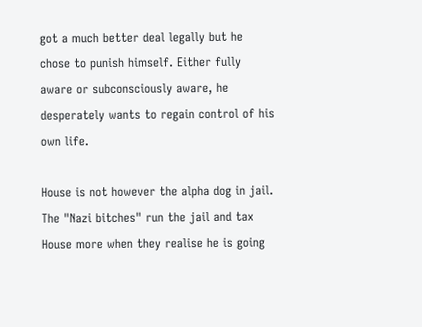got a much better deal legally but he chose to punish himself. Either fully aware or subconsciously aware, he desperately wants to regain control of his own life.

House is not however the alpha dog in jail. The "Nazi bitches" run the jail and tax House more when they realise he is going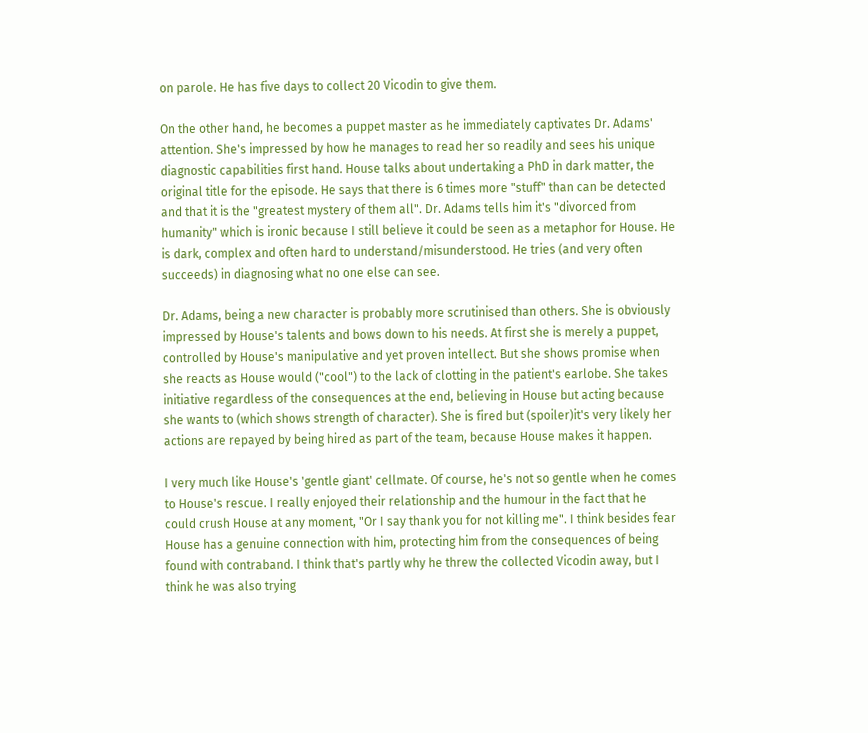on parole. He has five days to collect 20 Vicodin to give them.

On the other hand, he becomes a puppet master as he immediately captivates Dr. Adams' attention. She's impressed by how he manages to read her so readily and sees his unique diagnostic capabilities first hand. House talks about undertaking a PhD in dark matter, the original title for the episode. He says that there is 6 times more "stuff" than can be detected and that it is the "greatest mystery of them all". Dr. Adams tells him it's "divorced from humanity" which is ironic because I still believe it could be seen as a metaphor for House. He is dark, complex and often hard to understand/misunderstood. He tries (and very often succeeds) in diagnosing what no one else can see.

Dr. Adams, being a new character is probably more scrutinised than others. She is obviously impressed by House's talents and bows down to his needs. At first she is merely a puppet, controlled by House's manipulative and yet proven intellect. But she shows promise when she reacts as House would ("cool") to the lack of clotting in the patient's earlobe. She takes initiative regardless of the consequences at the end, believing in House but acting because she wants to (which shows strength of character). She is fired but (spoiler)it's very likely her actions are repayed by being hired as part of the team, because House makes it happen.

I very much like House's 'gentle giant' cellmate. Of course, he's not so gentle when he comes to House's rescue. I really enjoyed their relationship and the humour in the fact that he could crush House at any moment, "Or I say thank you for not killing me". I think besides fear House has a genuine connection with him, protecting him from the consequences of being found with contraband. I think that's partly why he threw the collected Vicodin away, but I think he was also trying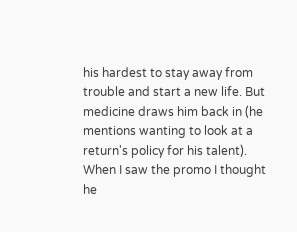his hardest to stay away from trouble and start a new life. But medicine draws him back in (he mentions wanting to look at a return's policy for his talent). When I saw the promo I thought he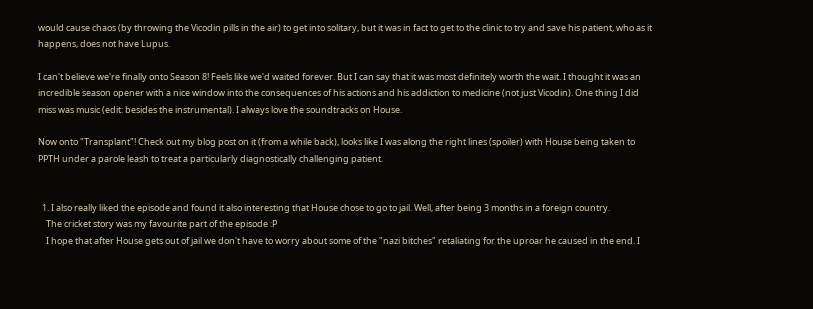would cause chaos (by throwing the Vicodin pills in the air) to get into solitary, but it was in fact to get to the clinic to try and save his patient, who as it happens, does not have Lupus.

I can't believe we're finally onto Season 8! Feels like we'd waited forever. But I can say that it was most definitely worth the wait. I thought it was an incredible season opener with a nice window into the consequences of his actions and his addiction to medicine (not just Vicodin). One thing I did miss was music (edit: besides the instrumental). I always love the soundtracks on House.

Now onto "Transplant"! Check out my blog post on it (from a while back), looks like I was along the right lines (spoiler) with House being taken to PPTH under a parole leash to treat a particularly diagnostically challenging patient.


  1. I also really liked the episode and found it also interesting that House chose to go to jail. Well, after being 3 months in a foreign country.
    The cricket story was my favourite part of the episode :P
    I hope that after House gets out of jail we don't have to worry about some of the "nazi bitches" retaliating for the uproar he caused in the end. I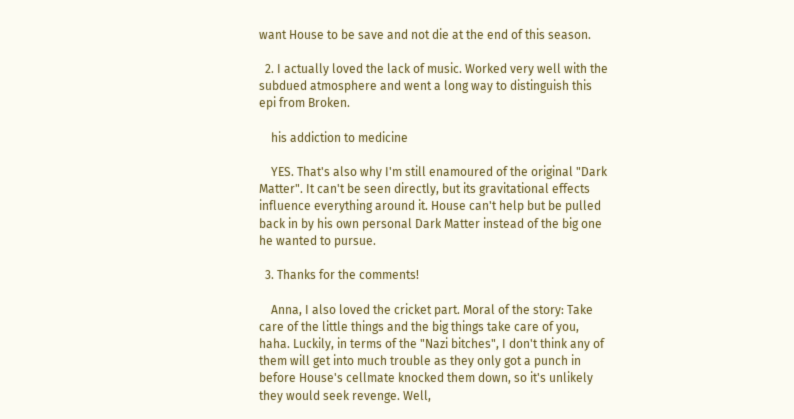want House to be save and not die at the end of this season.

  2. I actually loved the lack of music. Worked very well with the subdued atmosphere and went a long way to distinguish this epi from Broken.

    his addiction to medicine

    YES. That's also why I'm still enamoured of the original "Dark Matter". It can't be seen directly, but its gravitational effects influence everything around it. House can't help but be pulled back in by his own personal Dark Matter instead of the big one he wanted to pursue.

  3. Thanks for the comments!

    Anna, I also loved the cricket part. Moral of the story: Take care of the little things and the big things take care of you, haha. Luckily, in terms of the "Nazi bitches", I don't think any of them will get into much trouble as they only got a punch in before House's cellmate knocked them down, so it's unlikely they would seek revenge. Well,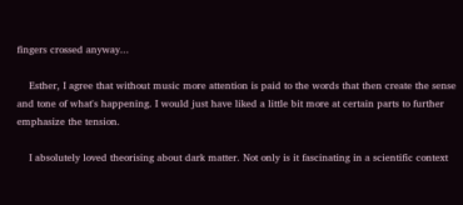fingers crossed anyway...

    Esther, I agree that without music more attention is paid to the words that then create the sense and tone of what's happening. I would just have liked a little bit more at certain parts to further emphasize the tension.

    I absolutely loved theorising about dark matter. Not only is it fascinating in a scientific context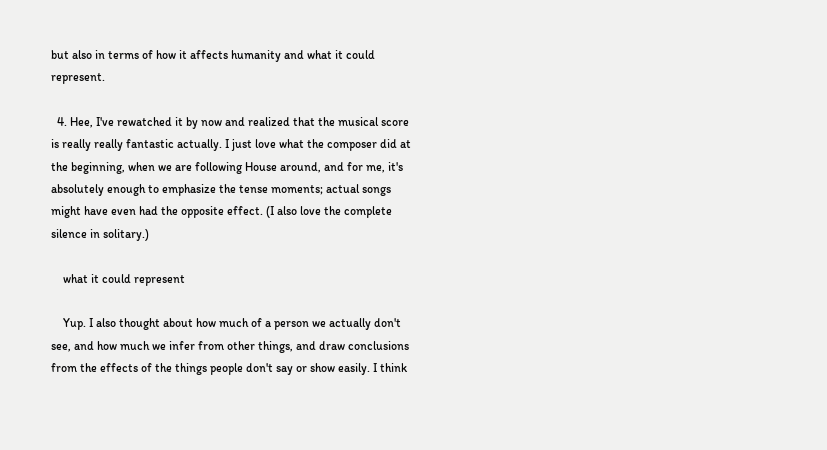but also in terms of how it affects humanity and what it could represent.

  4. Hee, I've rewatched it by now and realized that the musical score is really really fantastic actually. I just love what the composer did at the beginning, when we are following House around, and for me, it's absolutely enough to emphasize the tense moments; actual songs might have even had the opposite effect. (I also love the complete silence in solitary.)

    what it could represent

    Yup. I also thought about how much of a person we actually don't see, and how much we infer from other things, and draw conclusions from the effects of the things people don't say or show easily. I think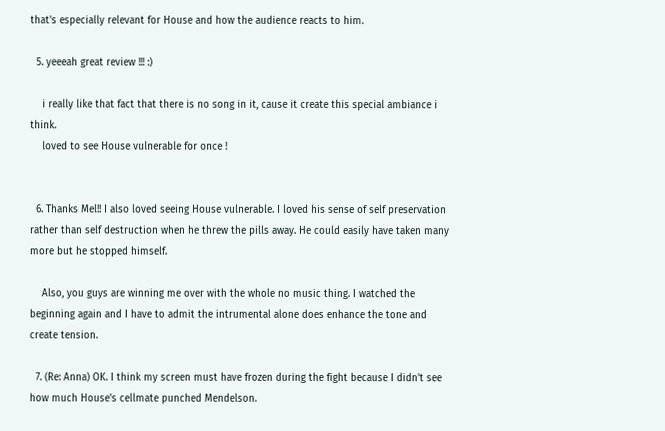that's especially relevant for House and how the audience reacts to him.

  5. yeeeah great review !!! :)

    i really like that fact that there is no song in it, cause it create this special ambiance i think.
    loved to see House vulnerable for once !


  6. Thanks Mel!! I also loved seeing House vulnerable. I loved his sense of self preservation rather than self destruction when he threw the pills away. He could easily have taken many more but he stopped himself.

    Also, you guys are winning me over with the whole no music thing. I watched the beginning again and I have to admit the intrumental alone does enhance the tone and create tension.

  7. (Re: Anna) OK. I think my screen must have frozen during the fight because I didn't see how much House's cellmate punched Mendelson.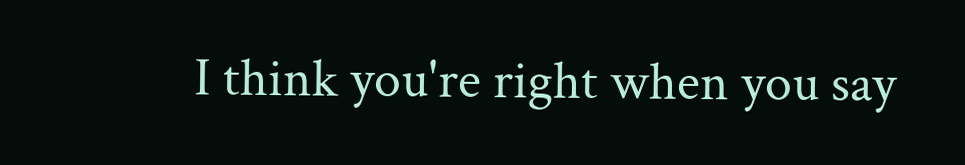I think you're right when you say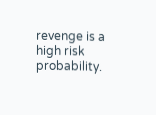revenge is a high risk probability.